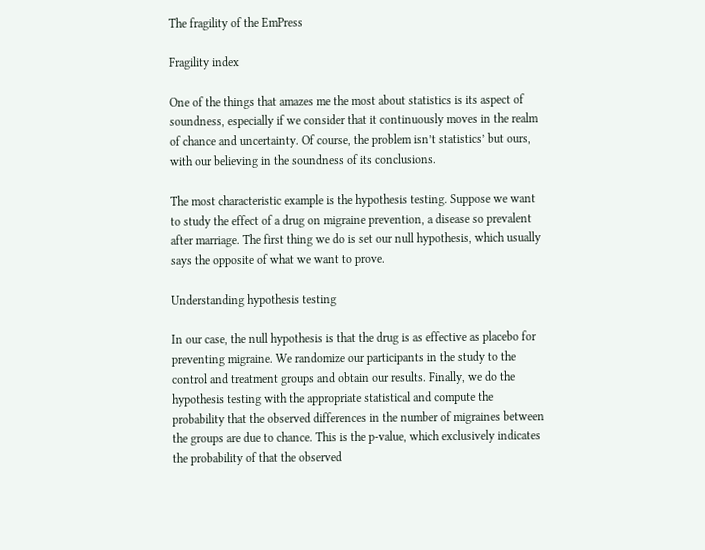The fragility of the EmPress

Fragility index

One of the things that amazes me the most about statistics is its aspect of soundness, especially if we consider that it continuously moves in the realm of chance and uncertainty. Of course, the problem isn’t statistics’ but ours, with our believing in the soundness of its conclusions.

The most characteristic example is the hypothesis testing. Suppose we want to study the effect of a drug on migraine prevention, a disease so prevalent after marriage. The first thing we do is set our null hypothesis, which usually says the opposite of what we want to prove.

Understanding hypothesis testing

In our case, the null hypothesis is that the drug is as effective as placebo for preventing migraine. We randomize our participants in the study to the control and treatment groups and obtain our results. Finally, we do the hypothesis testing with the appropriate statistical and compute the probability that the observed differences in the number of migraines between the groups are due to chance. This is the p-value, which exclusively indicates the probability of that the observed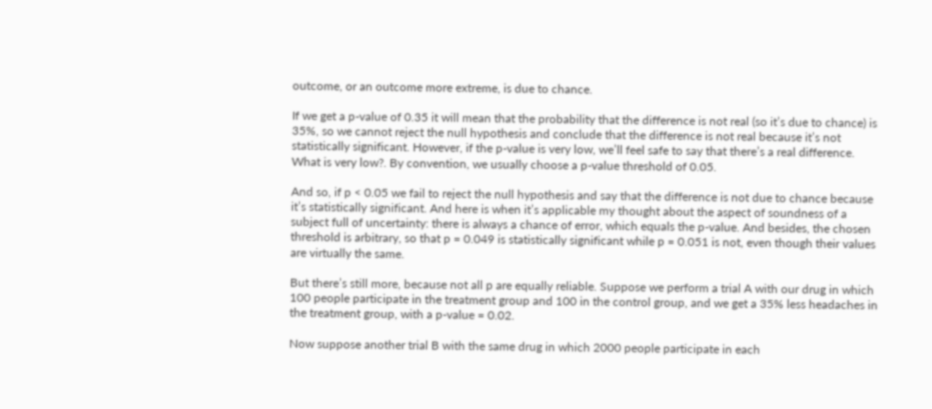outcome, or an outcome more extreme, is due to chance.

If we get a p-value of 0.35 it will mean that the probability that the difference is not real (so it’s due to chance) is 35%, so we cannot reject the null hypothesis and conclude that the difference is not real because it’s not statistically significant. However, if the p-value is very low, we’ll feel safe to say that there’s a real difference. What is very low?. By convention, we usually choose a p-value threshold of 0.05.

And so, if p < 0.05 we fail to reject the null hypothesis and say that the difference is not due to chance because it’s statistically significant. And here is when it’s applicable my thought about the aspect of soundness of a subject full of uncertainty: there is always a chance of error, which equals the p-value. And besides, the chosen threshold is arbitrary, so that p = 0.049 is statistically significant while p = 0.051 is not, even though their values are virtually the same.

But there’s still more, because not all p are equally reliable. Suppose we perform a trial A with our drug in which 100 people participate in the treatment group and 100 in the control group, and we get a 35% less headaches in the treatment group, with a p-value = 0.02.

Now suppose another trial B with the same drug in which 2000 people participate in each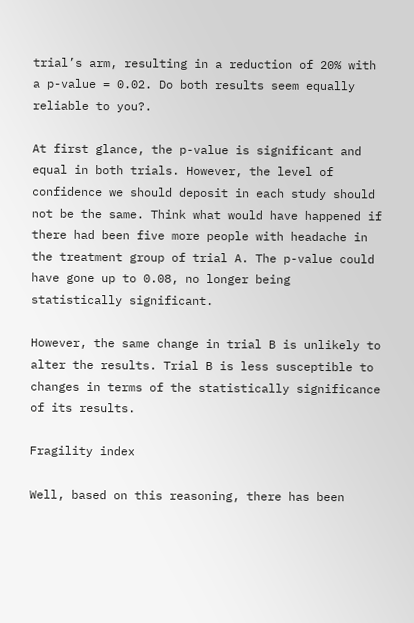trial’s arm, resulting in a reduction of 20% with a p-value = 0.02. Do both results seem equally reliable to you?.

At first glance, the p-value is significant and equal in both trials. However, the level of confidence we should deposit in each study should not be the same. Think what would have happened if there had been five more people with headache in the treatment group of trial A. The p-value could have gone up to 0.08, no longer being statistically significant.

However, the same change in trial B is unlikely to alter the results. Trial B is less susceptible to changes in terms of the statistically significance of its results.

Fragility index

Well, based on this reasoning, there has been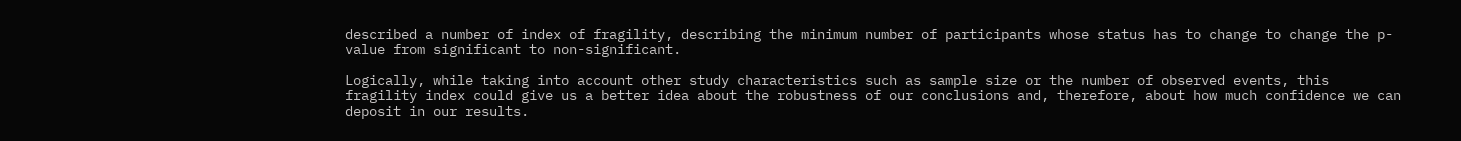described a number of index of fragility, describing the minimum number of participants whose status has to change to change the p-value from significant to non-significant.

Logically, while taking into account other study characteristics such as sample size or the number of observed events, this fragility index could give us a better idea about the robustness of our conclusions and, therefore, about how much confidence we can deposit in our results.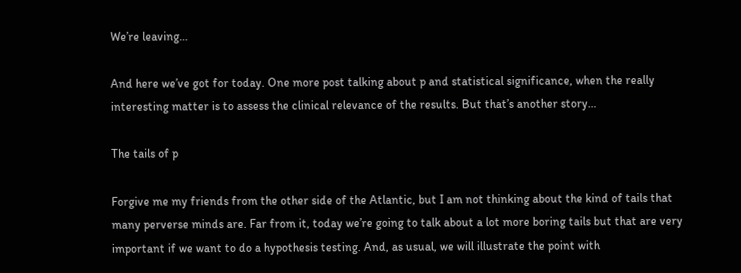We’re leaving…

And here we’ve got for today. One more post talking about p and statistical significance, when the really interesting matter is to assess the clinical relevance of the results. But that’s another story…

The tails of p

Forgive me my friends from the other side of the Atlantic, but I am not thinking about the kind of tails that many perverse minds are. Far from it, today we’re going to talk about a lot more boring tails but that are very important if we want to do a hypothesis testing. And, as usual, we will illustrate the point with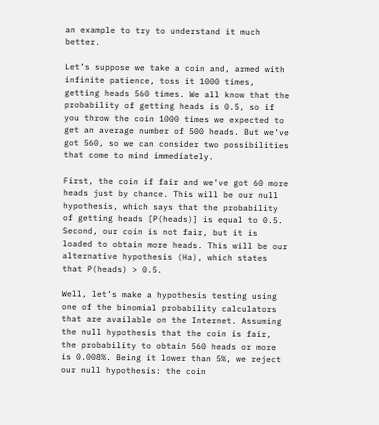an example to try to understand it much better.

Let’s suppose we take a coin and, armed with infinite patience, toss it 1000 times, getting heads 560 times. We all know that the probability of getting heads is 0.5, so if you throw the coin 1000 times we expected to get an average number of 500 heads. But we’ve got 560, so we can consider two possibilities that come to mind immediately.

First, the coin if fair and we’ve got 60 more heads just by chance. This will be our null hypothesis, which says that the probability of getting heads [P(heads)] is equal to 0.5. Second, our coin is not fair, but it is loaded to obtain more heads. This will be our alternative hypothesis (Ha), which states that P(heads) > 0.5.

Well, let’s make a hypothesis testing using one of the binomial probability calculators that are available on the Internet. Assuming the null hypothesis that the coin is fair, the probability to obtain 560 heads or more is 0.008%. Being it lower than 5%, we reject our null hypothesis: the coin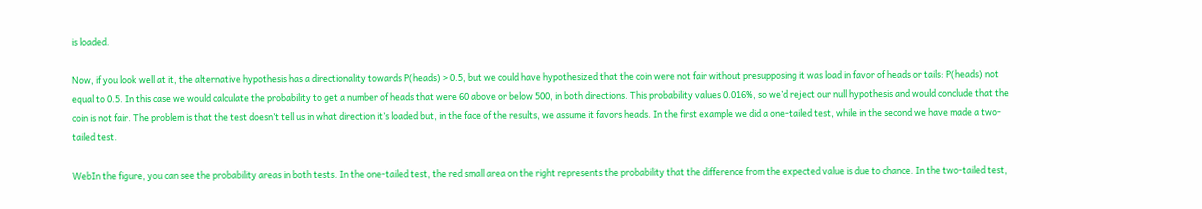is loaded.

Now, if you look well at it, the alternative hypothesis has a directionality towards P(heads) > 0.5, but we could have hypothesized that the coin were not fair without presupposing it was load in favor of heads or tails: P(heads) not equal to 0.5. In this case we would calculate the probability to get a number of heads that were 60 above or below 500, in both directions. This probability values 0.016%, so we’d reject our null hypothesis and would conclude that the coin is not fair. The problem is that the test doesn’t tell us in what direction it’s loaded but, in the face of the results, we assume it favors heads. In the first example we did a one-tailed test, while in the second we have made a two-tailed test.

WebIn the figure, you can see the probability areas in both tests. In the one-tailed test, the red small area on the right represents the probability that the difference from the expected value is due to chance. In the two-tailed test,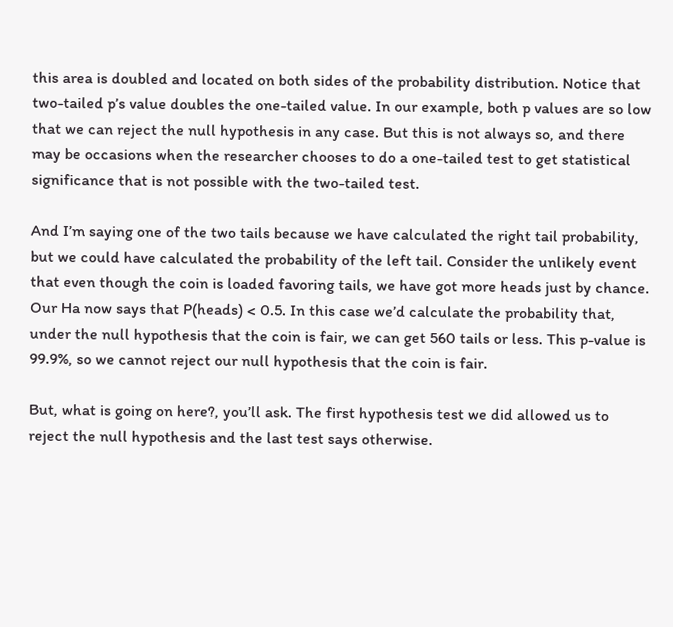this area is doubled and located on both sides of the probability distribution. Notice that two-tailed p’s value doubles the one-tailed value. In our example, both p values are so low that we can reject the null hypothesis in any case. But this is not always so, and there may be occasions when the researcher chooses to do a one-tailed test to get statistical significance that is not possible with the two-tailed test.

And I’m saying one of the two tails because we have calculated the right tail probability, but we could have calculated the probability of the left tail. Consider the unlikely event that even though the coin is loaded favoring tails, we have got more heads just by chance. Our Ha now says that P(heads) < 0.5. In this case we’d calculate the probability that, under the null hypothesis that the coin is fair, we can get 560 tails or less. This p-value is 99.9%, so we cannot reject our null hypothesis that the coin is fair.

But, what is going on here?, you’ll ask. The first hypothesis test we did allowed us to reject the null hypothesis and the last test says otherwise.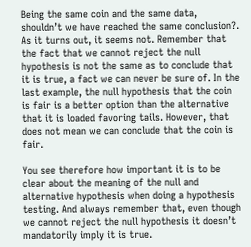Being the same coin and the same data, shouldn’t we have reached the same conclusion?. As it turns out, it seems not. Remember that the fact that we cannot reject the null hypothesis is not the same as to conclude that it is true, a fact we can never be sure of. In the last example, the null hypothesis that the coin is fair is a better option than the alternative that it is loaded favoring tails. However, that does not mean we can conclude that the coin is fair.

You see therefore how important it is to be clear about the meaning of the null and alternative hypothesis when doing a hypothesis testing. And always remember that, even though we cannot reject the null hypothesis it doesn’t mandatorily imply it is true.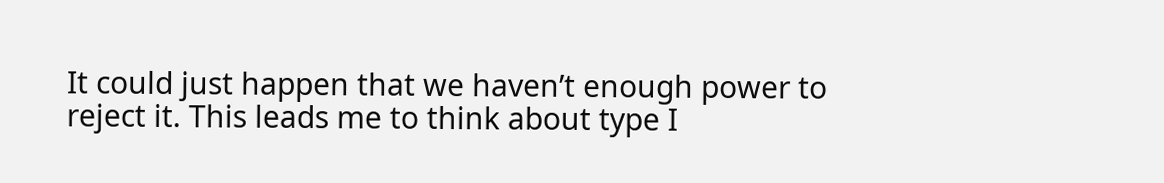It could just happen that we haven’t enough power to reject it. This leads me to think about type I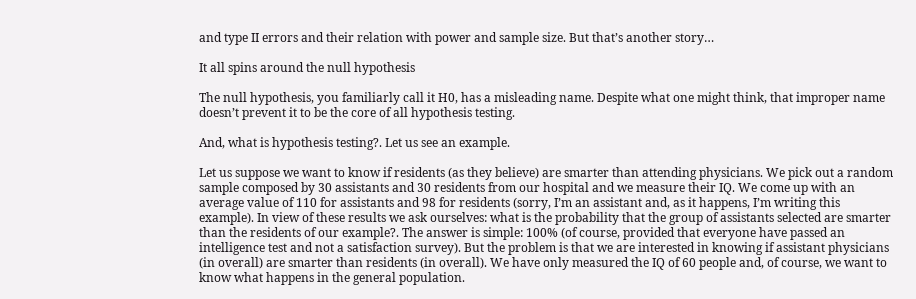and type II errors and their relation with power and sample size. But that’s another story…

It all spins around the null hypothesis

The null hypothesis, you familiarly call it H0, has a misleading name. Despite what one might think, that improper name doesn’t prevent it to be the core of all hypothesis testing.

And, what is hypothesis testing?. Let us see an example.

Let us suppose we want to know if residents (as they believe) are smarter than attending physicians. We pick out a random sample composed by 30 assistants and 30 residents from our hospital and we measure their IQ. We come up with an average value of 110 for assistants and 98 for residents (sorry, I’m an assistant and, as it happens, I’m writing this example). In view of these results we ask ourselves: what is the probability that the group of assistants selected are smarter than the residents of our example?. The answer is simple: 100% (of course, provided that everyone have passed an intelligence test and not a satisfaction survey). But the problem is that we are interested in knowing if assistant physicians (in overall) are smarter than residents (in overall). We have only measured the IQ of 60 people and, of course, we want to know what happens in the general population.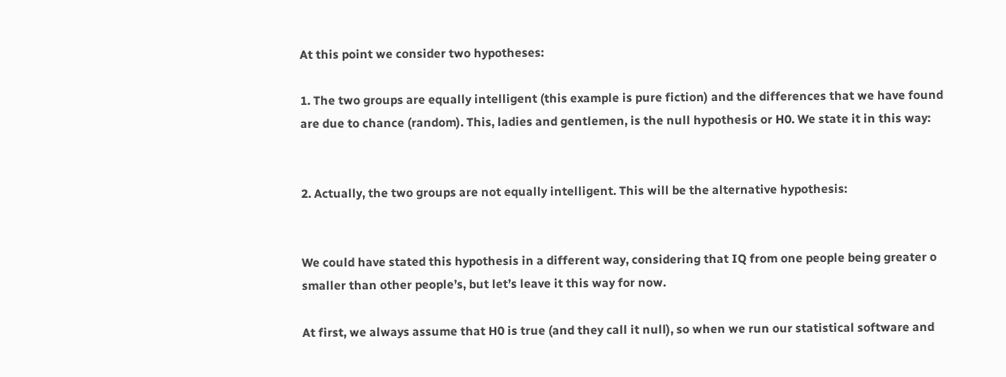At this point we consider two hypotheses:

1. The two groups are equally intelligent (this example is pure fiction) and the differences that we have found are due to chance (random). This, ladies and gentlemen, is the null hypothesis or H0. We state it in this way:


2. Actually, the two groups are not equally intelligent. This will be the alternative hypothesis:


We could have stated this hypothesis in a different way, considering that IQ from one people being greater o smaller than other people’s, but let’s leave it this way for now.

At first, we always assume that H0 is true (and they call it null), so when we run our statistical software and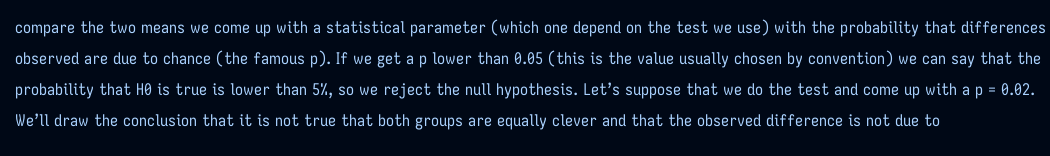compare the two means we come up with a statistical parameter (which one depend on the test we use) with the probability that differences observed are due to chance (the famous p). If we get a p lower than 0.05 (this is the value usually chosen by convention) we can say that the probability that H0 is true is lower than 5%, so we reject the null hypothesis. Let’s suppose that we do the test and come up with a p = 0.02. We’ll draw the conclusion that it is not true that both groups are equally clever and that the observed difference is not due to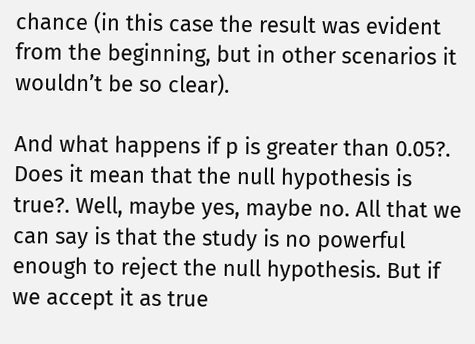chance (in this case the result was evident from the beginning, but in other scenarios it wouldn’t be so clear).

And what happens if p is greater than 0.05?. Does it mean that the null hypothesis is true?. Well, maybe yes, maybe no. All that we can say is that the study is no powerful enough to reject the null hypothesis. But if we accept it as true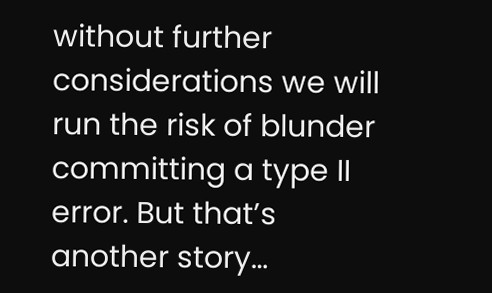without further considerations we will run the risk of blunder committing a type II error. But that’s another story…